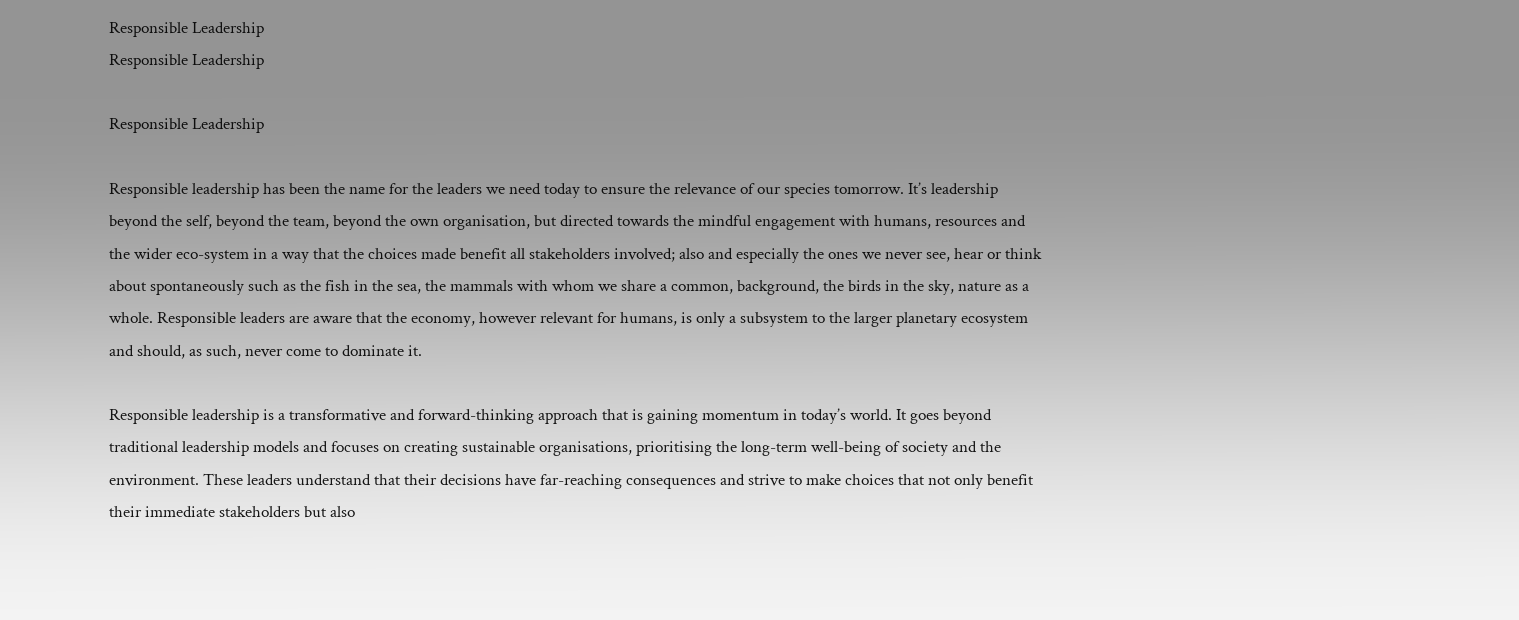Responsible Leadership
Responsible Leadership

Responsible Leadership

Responsible leadership has been the name for the leaders we need today to ensure the relevance of our species tomorrow. It’s leadership beyond the self, beyond the team, beyond the own organisation, but directed towards the mindful engagement with humans, resources and the wider eco-system in a way that the choices made benefit all stakeholders involved; also and especially the ones we never see, hear or think about spontaneously such as the fish in the sea, the mammals with whom we share a common, background, the birds in the sky, nature as a whole. Responsible leaders are aware that the economy, however relevant for humans, is only a subsystem to the larger planetary ecosystem and should, as such, never come to dominate it.

Responsible leadership is a transformative and forward-thinking approach that is gaining momentum in today’s world. It goes beyond traditional leadership models and focuses on creating sustainable organisations, prioritising the long-term well-being of society and the environment. These leaders understand that their decisions have far-reaching consequences and strive to make choices that not only benefit their immediate stakeholders but also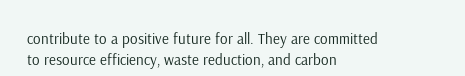contribute to a positive future for all. They are committed to resource efficiency, waste reduction, and carbon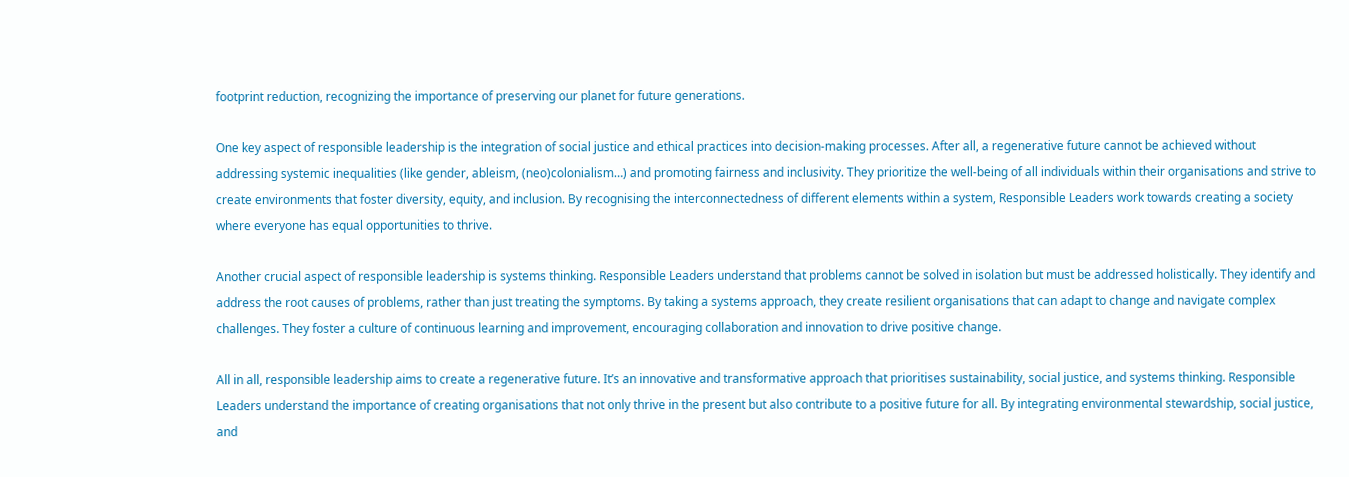footprint reduction, recognizing the importance of preserving our planet for future generations.

One key aspect of responsible leadership is the integration of social justice and ethical practices into decision-making processes. After all, a regenerative future cannot be achieved without addressing systemic inequalities (like gender, ableism, (neo)colonialism…) and promoting fairness and inclusivity. They prioritize the well-being of all individuals within their organisations and strive to create environments that foster diversity, equity, and inclusion. By recognising the interconnectedness of different elements within a system, Responsible Leaders work towards creating a society where everyone has equal opportunities to thrive.

Another crucial aspect of responsible leadership is systems thinking. Responsible Leaders understand that problems cannot be solved in isolation but must be addressed holistically. They identify and address the root causes of problems, rather than just treating the symptoms. By taking a systems approach, they create resilient organisations that can adapt to change and navigate complex challenges. They foster a culture of continuous learning and improvement, encouraging collaboration and innovation to drive positive change.

All in all, responsible leadership aims to create a regenerative future. It’s an innovative and transformative approach that prioritises sustainability, social justice, and systems thinking. Responsible Leaders understand the importance of creating organisations that not only thrive in the present but also contribute to a positive future for all. By integrating environmental stewardship, social justice, and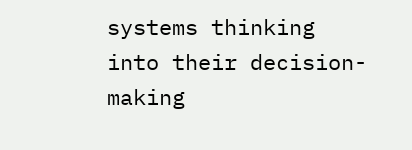systems thinking into their decision-making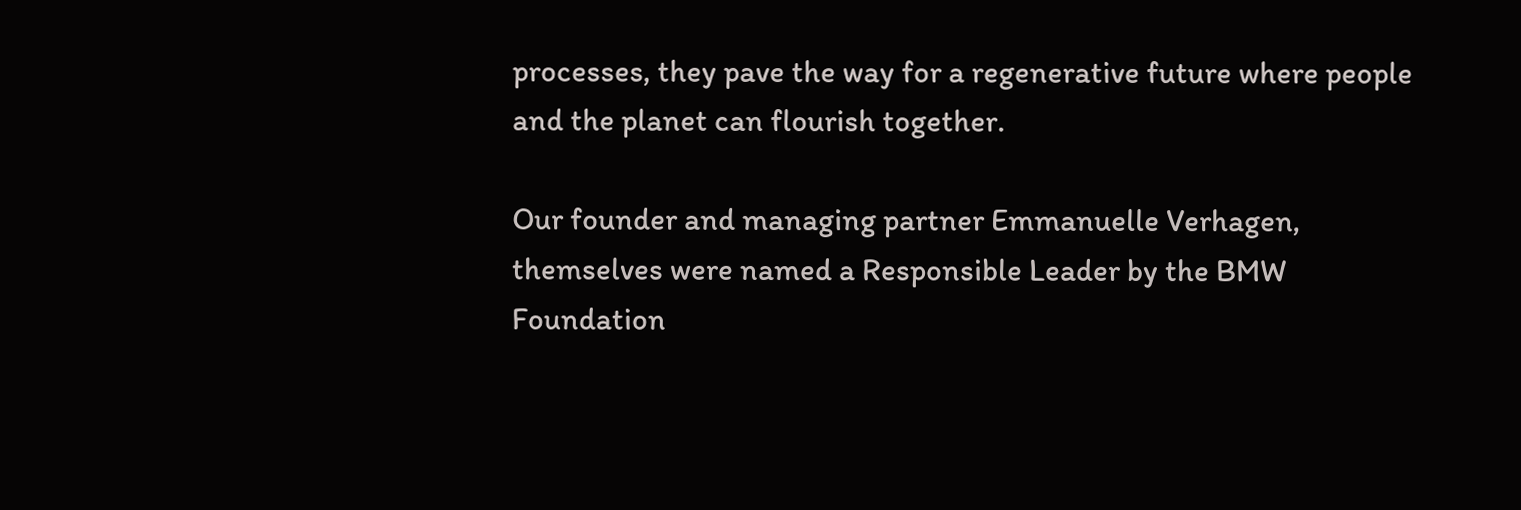processes, they pave the way for a regenerative future where people and the planet can flourish together.

Our founder and managing partner Emmanuelle Verhagen, themselves were named a Responsible Leader by the BMW Foundation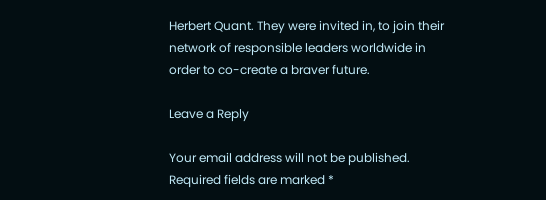Herbert Quant. They were invited in, to join their network of responsible leaders worldwide in order to co-create a braver future.

Leave a Reply

Your email address will not be published. Required fields are marked *